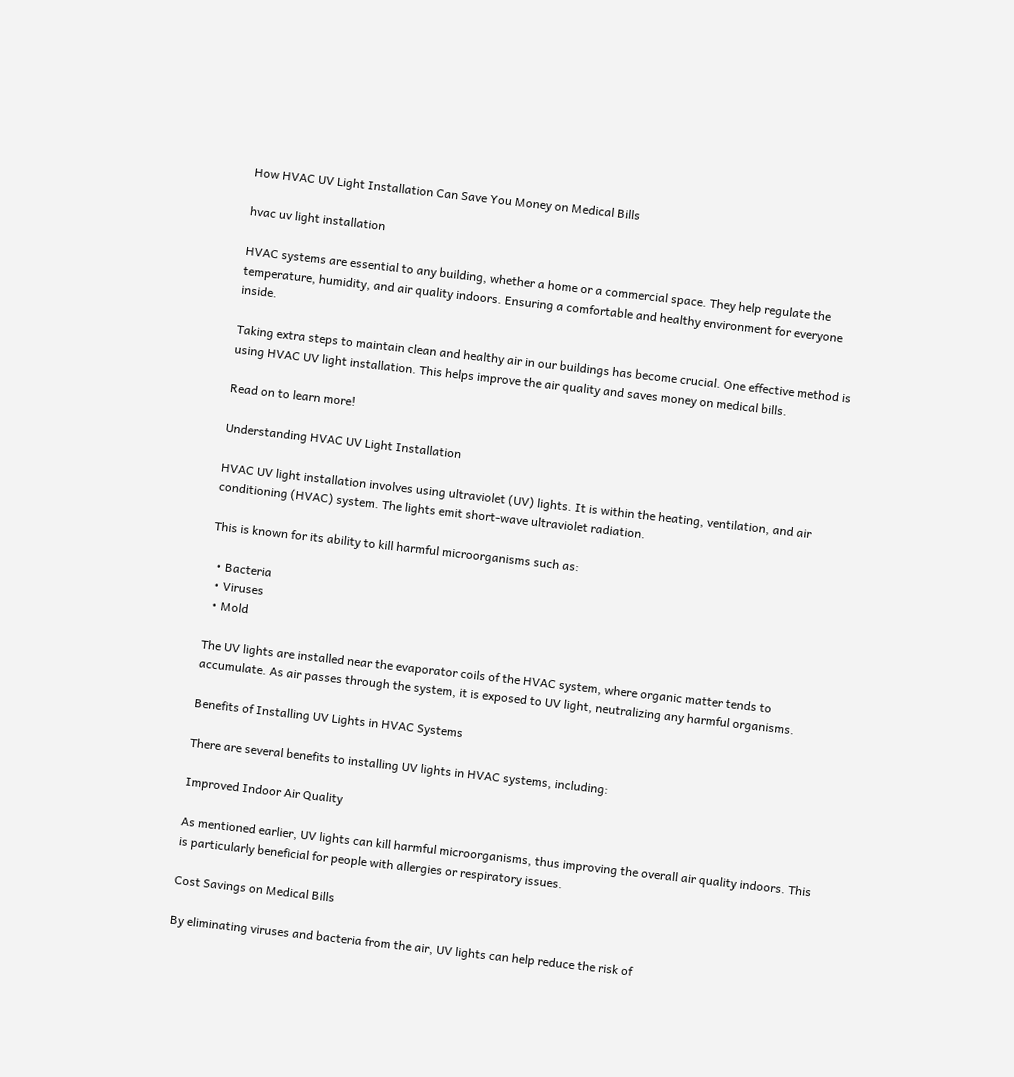How HVAC UV Light Installation Can Save You Money on Medical Bills

hvac uv light installation

HVAC systems are essential to any building, whether a home or a commercial space. They help regulate the temperature, humidity, and air quality indoors. Ensuring a comfortable and healthy environment for everyone inside.

Taking extra steps to maintain clean and healthy air in our buildings has become crucial. One effective method is using HVAC UV light installation. This helps improve the air quality and saves money on medical bills.

Read on to learn more!

Understanding HVAC UV Light Installation

HVAC UV light installation involves using ultraviolet (UV) lights. It is within the heating, ventilation, and air conditioning (HVAC) system. The lights emit short-wave ultraviolet radiation.

This is known for its ability to kill harmful microorganisms such as:

  • Bacteria
  • Viruses
  • Mold

The UV lights are installed near the evaporator coils of the HVAC system, where organic matter tends to accumulate. As air passes through the system, it is exposed to UV light, neutralizing any harmful organisms.

Benefits of Installing UV Lights in HVAC Systems

There are several benefits to installing UV lights in HVAC systems, including:

Improved Indoor Air Quality

As mentioned earlier, UV lights can kill harmful microorganisms, thus improving the overall air quality indoors. This is particularly beneficial for people with allergies or respiratory issues.

Cost Savings on Medical Bills

By eliminating viruses and bacteria from the air, UV lights can help reduce the risk of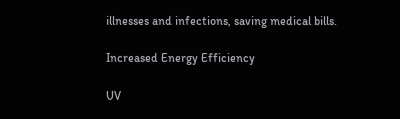illnesses and infections, saving medical bills.

Increased Energy Efficiency

UV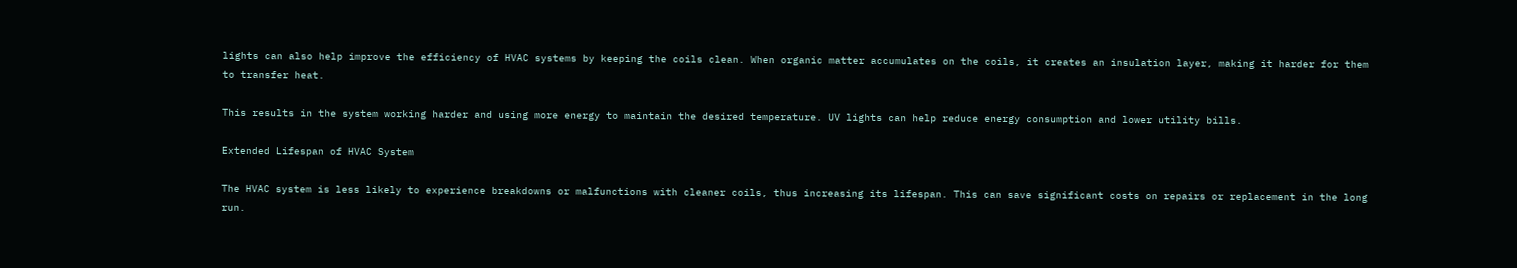lights can also help improve the efficiency of HVAC systems by keeping the coils clean. When organic matter accumulates on the coils, it creates an insulation layer, making it harder for them to transfer heat.

This results in the system working harder and using more energy to maintain the desired temperature. UV lights can help reduce energy consumption and lower utility bills.

Extended Lifespan of HVAC System

The HVAC system is less likely to experience breakdowns or malfunctions with cleaner coils, thus increasing its lifespan. This can save significant costs on repairs or replacement in the long run.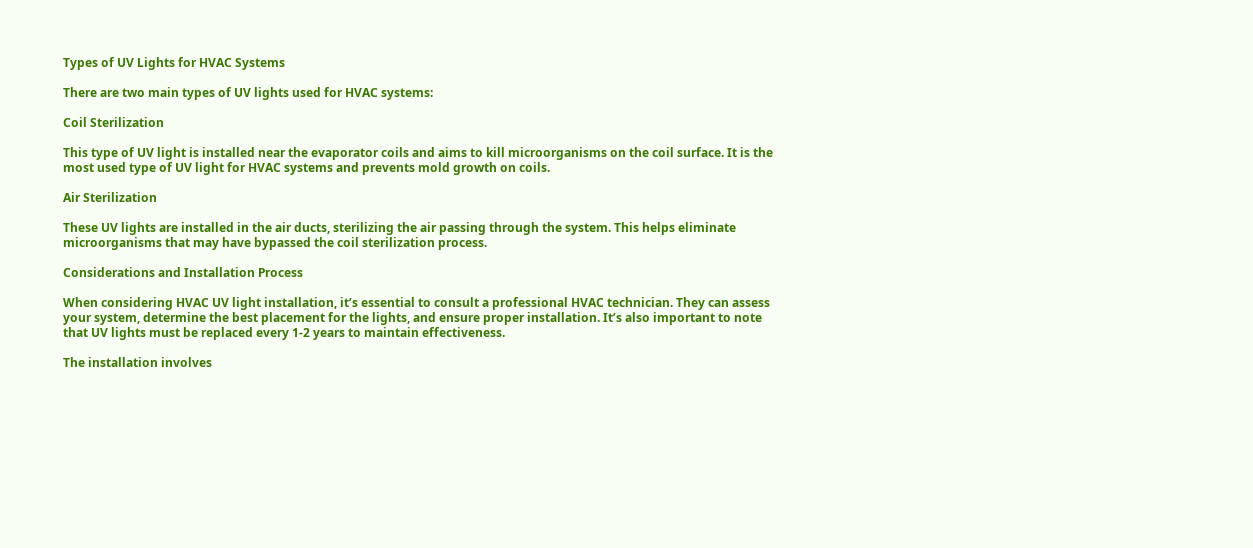Types of UV Lights for HVAC Systems

There are two main types of UV lights used for HVAC systems:

Coil Sterilization

This type of UV light is installed near the evaporator coils and aims to kill microorganisms on the coil surface. It is the most used type of UV light for HVAC systems and prevents mold growth on coils.

Air Sterilization

These UV lights are installed in the air ducts, sterilizing the air passing through the system. This helps eliminate microorganisms that may have bypassed the coil sterilization process.

Considerations and Installation Process

When considering HVAC UV light installation, it’s essential to consult a professional HVAC technician. They can assess your system, determine the best placement for the lights, and ensure proper installation. It’s also important to note that UV lights must be replaced every 1-2 years to maintain effectiveness.

The installation involves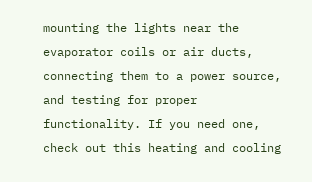mounting the lights near the evaporator coils or air ducts, connecting them to a power source, and testing for proper functionality. If you need one, check out this heating and cooling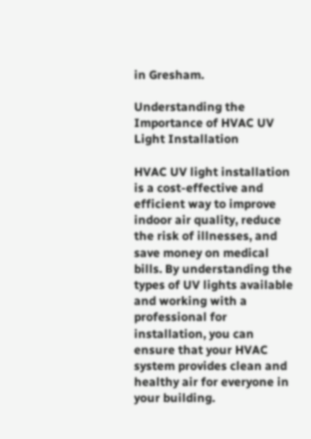in Gresham.

Understanding the Importance of HVAC UV Light Installation

HVAC UV light installation is a cost-effective and efficient way to improve indoor air quality, reduce the risk of illnesses, and save money on medical bills. By understanding the types of UV lights available and working with a professional for installation, you can ensure that your HVAC system provides clean and healthy air for everyone in your building.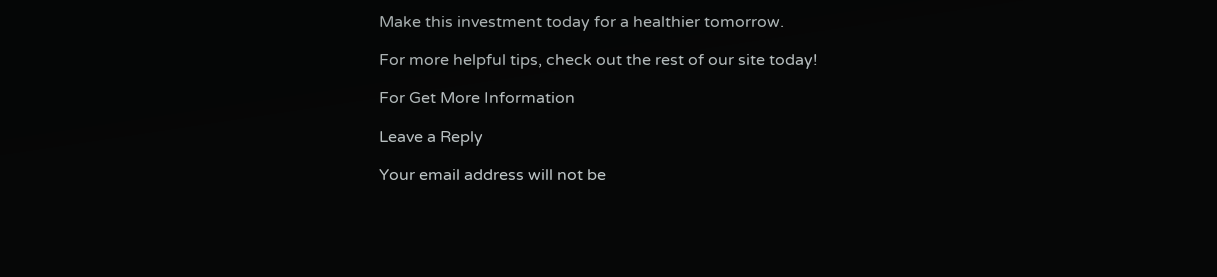Make this investment today for a healthier tomorrow.

For more helpful tips, check out the rest of our site today!

For Get More Information

Leave a Reply

Your email address will not be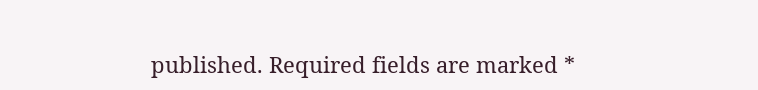published. Required fields are marked *